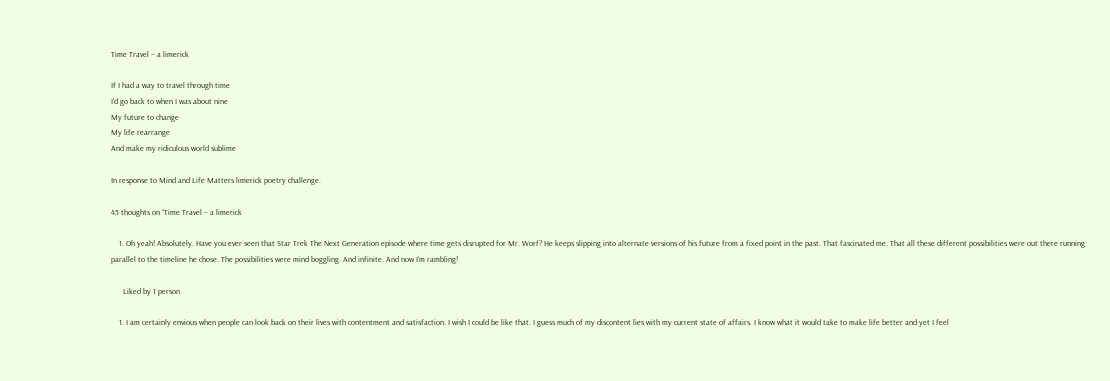Time Travel – a limerick

If I had a way to travel through time
I’d go back to when I was about nine
My future to change
My life rearrange
And make my ridiculous world sublime

In response to Mind and Life Matters limerick poetry challenge.

45 thoughts on “Time Travel – a limerick

    1. Oh yeah! Absolutely. Have you ever seen that Star Trek The Next Generation episode where time gets disrupted for Mr. Worf? He keeps slipping into alternate versions of his future from a fixed point in the past. That fascinated me. That all these different possibilities were out there running parallel to the timeline he chose. The possibilities were mind boggling. And infinite. And now I’m rambling!

      Liked by 1 person

    1. I am certainly envious when people can look back on their lives with contentment and satisfaction. I wish I could be like that. I guess much of my discontent lies with my current state of affairs. I know what it would take to make life better and yet I feel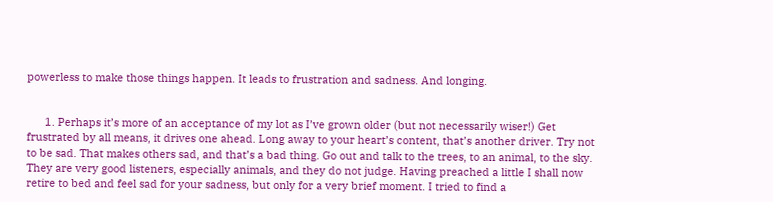powerless to make those things happen. It leads to frustration and sadness. And longing.


      1. Perhaps it’s more of an acceptance of my lot as I’ve grown older (but not necessarily wiser!) Get frustrated by all means, it drives one ahead. Long away to your heart’s content, that’s another driver. Try not to be sad. That makes others sad, and that’s a bad thing. Go out and talk to the trees, to an animal, to the sky. They are very good listeners, especially animals, and they do not judge. Having preached a little I shall now retire to bed and feel sad for your sadness, but only for a very brief moment. I tried to find a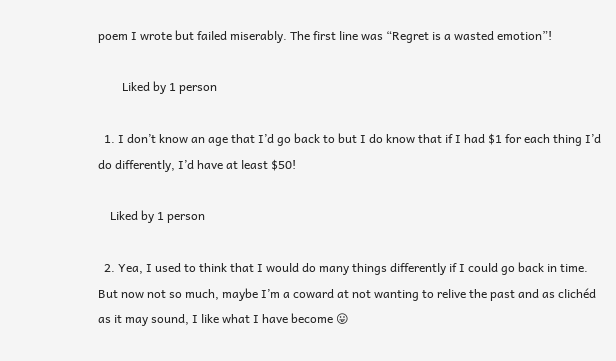poem I wrote but failed miserably. The first line was “Regret is a wasted emotion”!

        Liked by 1 person

  1. I don’t know an age that I’d go back to but I do know that if I had $1 for each thing I’d do differently, I’d have at least $50!

    Liked by 1 person

  2. Yea, I used to think that I would do many things differently if I could go back in time. But now not so much, maybe I’m a coward at not wanting to relive the past and as clichéd as it may sound, I like what I have become 😛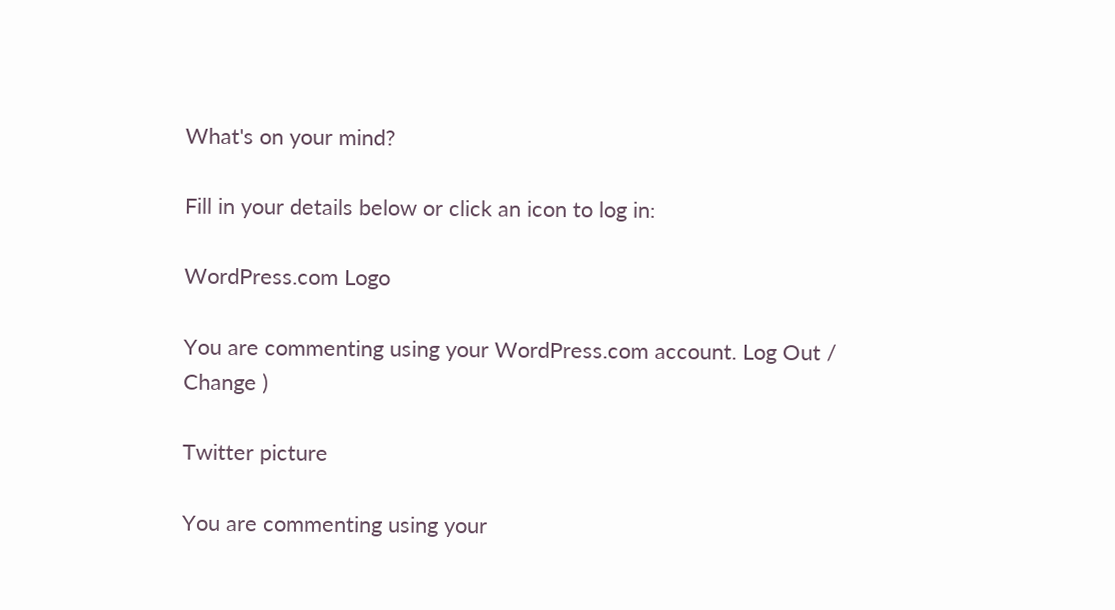What's on your mind?

Fill in your details below or click an icon to log in:

WordPress.com Logo

You are commenting using your WordPress.com account. Log Out /  Change )

Twitter picture

You are commenting using your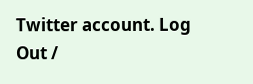Twitter account. Log Out /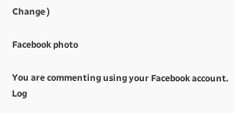Change )

Facebook photo

You are commenting using your Facebook account. Log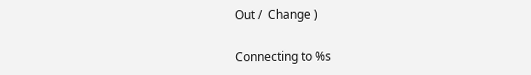Out /  Change )

Connecting to %s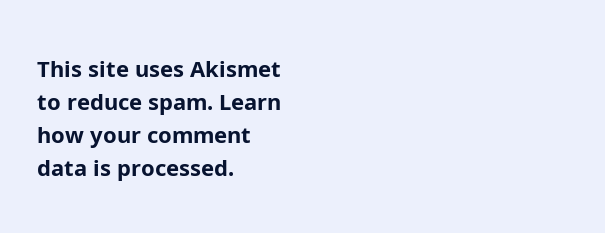This site uses Akismet to reduce spam. Learn how your comment data is processed.